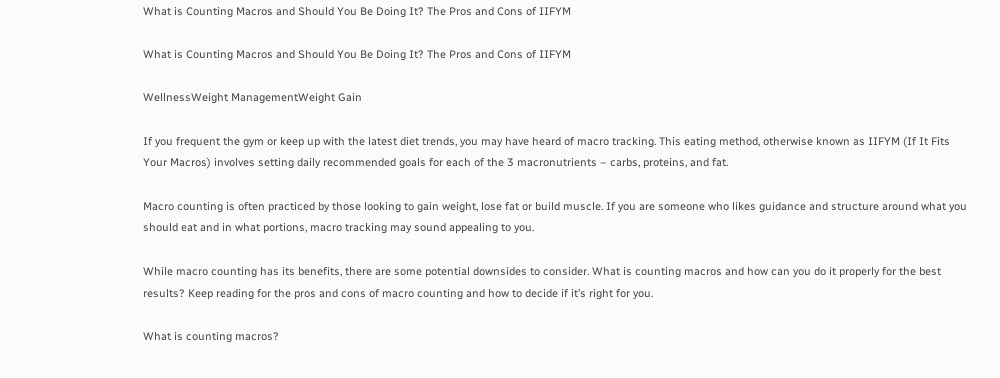What is Counting Macros and Should You Be Doing It? The Pros and Cons of IIFYM

What is Counting Macros and Should You Be Doing It? The Pros and Cons of IIFYM

WellnessWeight ManagementWeight Gain

If you frequent the gym or keep up with the latest diet trends, you may have heard of macro tracking. This eating method, otherwise known as IIFYM (If It Fits Your Macros) involves setting daily recommended goals for each of the 3 macronutrients – carbs, proteins, and fat.

Macro counting is often practiced by those looking to gain weight, lose fat or build muscle. If you are someone who likes guidance and structure around what you should eat and in what portions, macro tracking may sound appealing to you.

While macro counting has its benefits, there are some potential downsides to consider. What is counting macros and how can you do it properly for the best results? Keep reading for the pros and cons of macro counting and how to decide if it’s right for you.

What is counting macros?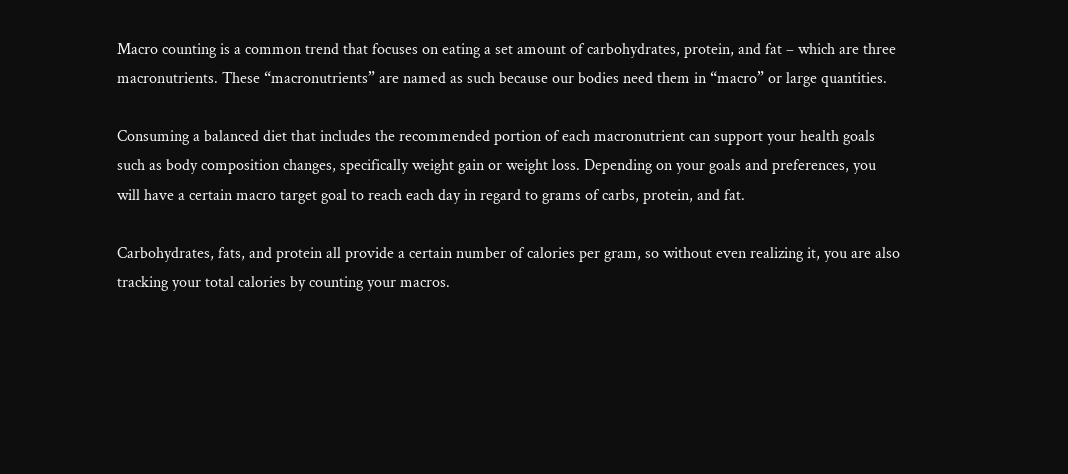Macro counting is a common trend that focuses on eating a set amount of carbohydrates, protein, and fat – which are three macronutrients. These “macronutrients” are named as such because our bodies need them in “macro” or large quantities.

Consuming a balanced diet that includes the recommended portion of each macronutrient can support your health goals such as body composition changes, specifically weight gain or weight loss. Depending on your goals and preferences, you will have a certain macro target goal to reach each day in regard to grams of carbs, protein, and fat.

Carbohydrates, fats, and protein all provide a certain number of calories per gram, so without even realizing it, you are also tracking your total calories by counting your macros.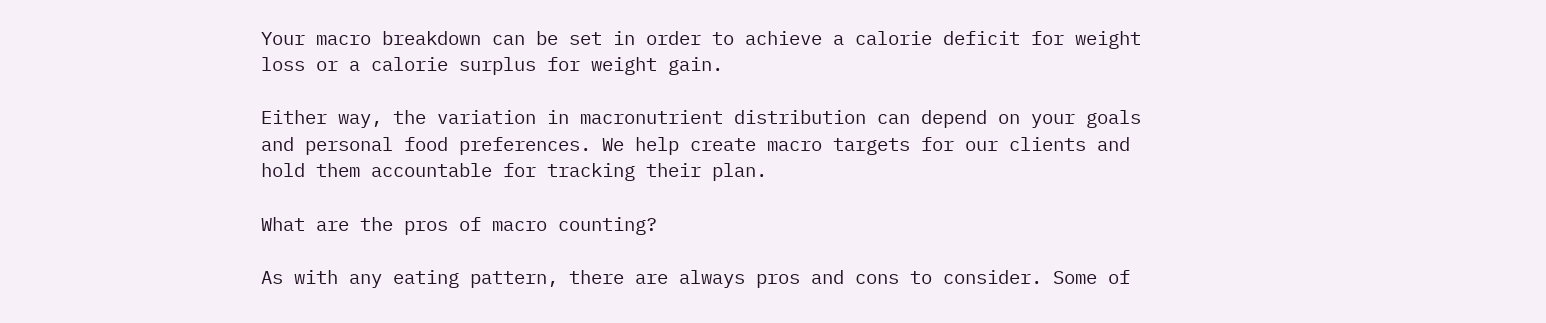Your macro breakdown can be set in order to achieve a calorie deficit for weight loss or a calorie surplus for weight gain.

Either way, the variation in macronutrient distribution can depend on your goals and personal food preferences. We help create macro targets for our clients and hold them accountable for tracking their plan.

What are the pros of macro counting?

As with any eating pattern, there are always pros and cons to consider. Some of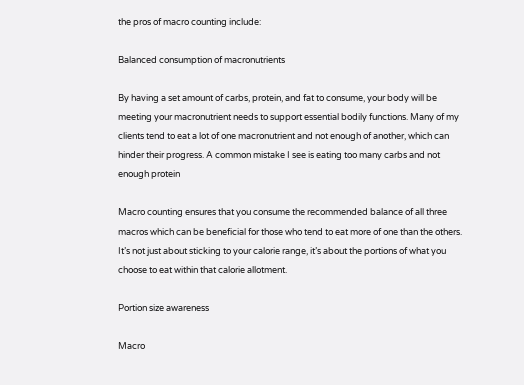the pros of macro counting include:

Balanced consumption of macronutrients

By having a set amount of carbs, protein, and fat to consume, your body will be meeting your macronutrient needs to support essential bodily functions. Many of my clients tend to eat a lot of one macronutrient and not enough of another, which can hinder their progress. A common mistake I see is eating too many carbs and not enough protein

Macro counting ensures that you consume the recommended balance of all three macros which can be beneficial for those who tend to eat more of one than the others. It’s not just about sticking to your calorie range, it’s about the portions of what you choose to eat within that calorie allotment.

Portion size awareness

Macro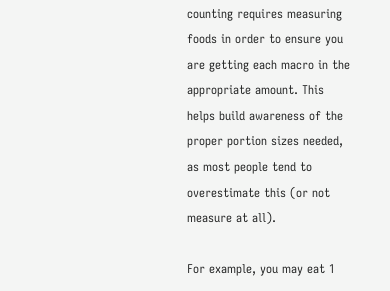counting requires measuring foods in order to ensure you are getting each macro in the appropriate amount. This helps build awareness of the proper portion sizes needed, as most people tend to overestimate this (or not measure at all).

For example, you may eat 1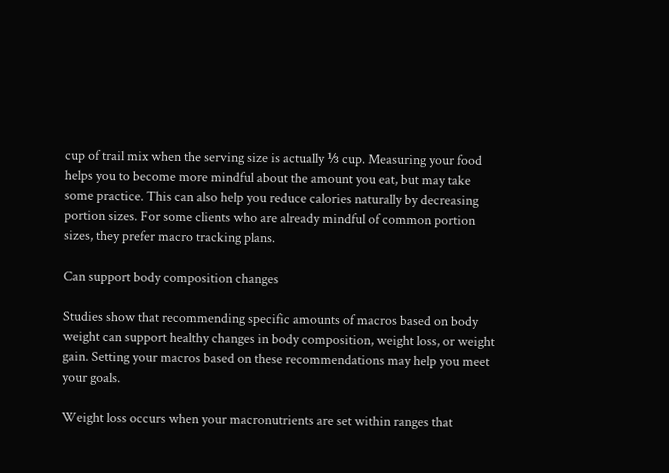cup of trail mix when the serving size is actually ⅓ cup. Measuring your food helps you to become more mindful about the amount you eat, but may take some practice. This can also help you reduce calories naturally by decreasing portion sizes. For some clients who are already mindful of common portion sizes, they prefer macro tracking plans.

Can support body composition changes

Studies show that recommending specific amounts of macros based on body weight can support healthy changes in body composition, weight loss, or weight gain. Setting your macros based on these recommendations may help you meet your goals.

Weight loss occurs when your macronutrients are set within ranges that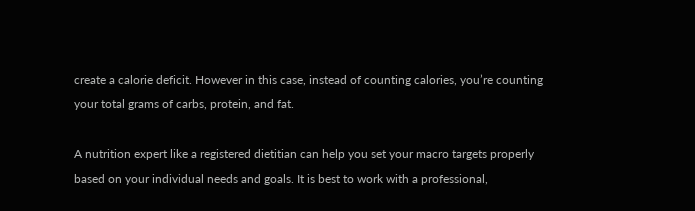create a calorie deficit. However in this case, instead of counting calories, you’re counting your total grams of carbs, protein, and fat.

A nutrition expert like a registered dietitian can help you set your macro targets properly based on your individual needs and goals. It is best to work with a professional,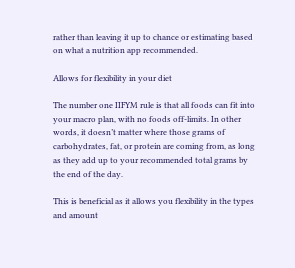rather than leaving it up to chance or estimating based on what a nutrition app recommended.

Allows for flexibility in your diet

The number one IIFYM rule is that all foods can fit into your macro plan, with no foods off-limits. In other words, it doesn’t matter where those grams of carbohydrates, fat, or protein are coming from, as long as they add up to your recommended total grams by the end of the day.

This is beneficial as it allows you flexibility in the types and amount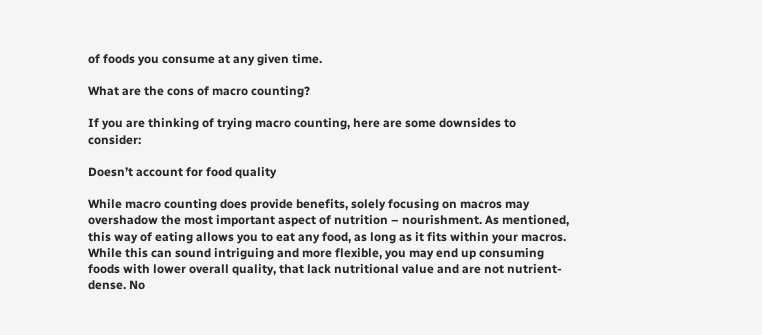of foods you consume at any given time.

What are the cons of macro counting?

If you are thinking of trying macro counting, here are some downsides to consider:

Doesn’t account for food quality

While macro counting does provide benefits, solely focusing on macros may overshadow the most important aspect of nutrition – nourishment. As mentioned, this way of eating allows you to eat any food, as long as it fits within your macros. While this can sound intriguing and more flexible, you may end up consuming foods with lower overall quality, that lack nutritional value and are not nutrient-dense. No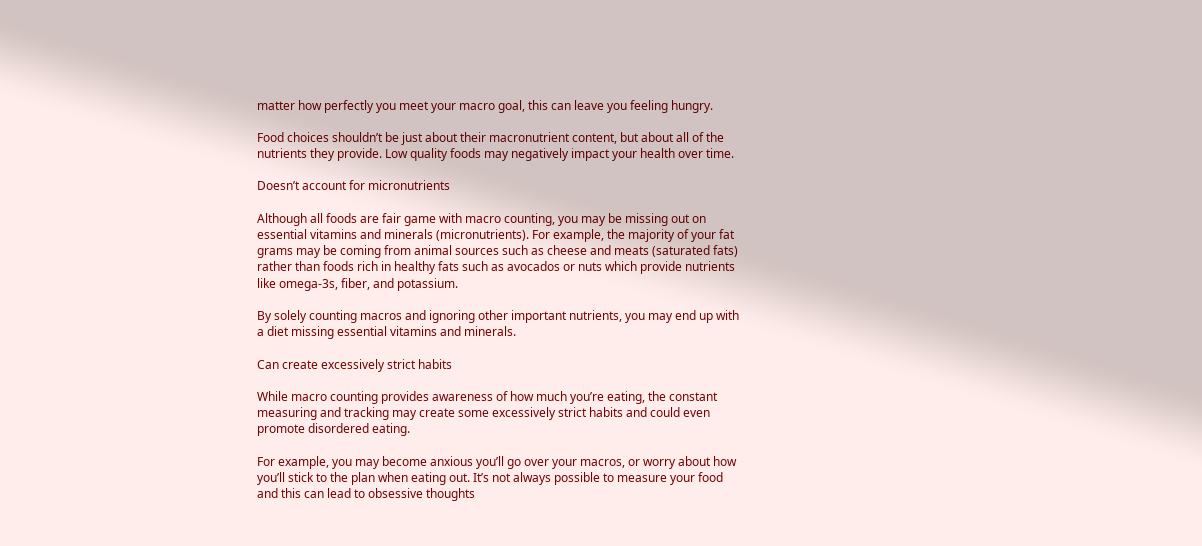matter how perfectly you meet your macro goal, this can leave you feeling hungry.

Food choices shouldn’t be just about their macronutrient content, but about all of the nutrients they provide. Low quality foods may negatively impact your health over time.

Doesn’t account for micronutrients

Although all foods are fair game with macro counting, you may be missing out on essential vitamins and minerals (micronutrients). For example, the majority of your fat grams may be coming from animal sources such as cheese and meats (saturated fats) rather than foods rich in healthy fats such as avocados or nuts which provide nutrients like omega-3s, fiber, and potassium.

By solely counting macros and ignoring other important nutrients, you may end up with a diet missing essential vitamins and minerals.

Can create excessively strict habits

While macro counting provides awareness of how much you’re eating, the constant measuring and tracking may create some excessively strict habits and could even promote disordered eating.

For example, you may become anxious you’ll go over your macros, or worry about how you’ll stick to the plan when eating out. It’s not always possible to measure your food and this can lead to obsessive thoughts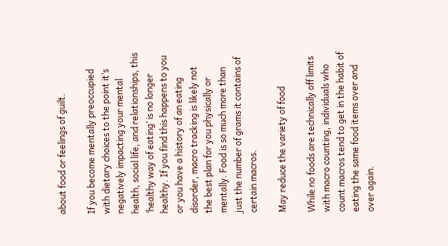about food or feelings of guilt.

If you become mentally preoccupied with dietary choices to the point it’s negatively impacting your mental health, social life, and relationships, this ‘healthy way of eating’ is no longer healthy. If you find this happens to you or you have a history of an eating disorder, macro tracking is likely not the best plan for you physically or mentally. Food is so much more than just the number of grams it contains of certain macros.

May reduce the variety of food

While no foods are technically off limits with macro counting, individuals who count macros tend to get in the habit of eating the same food items over and over again.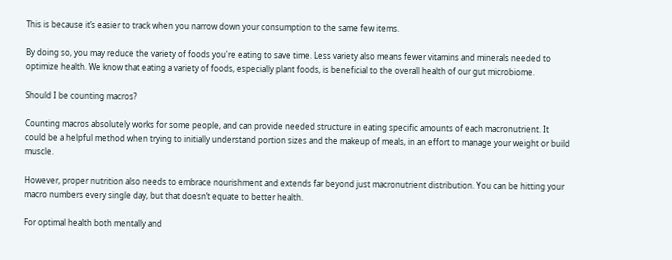This is because it’s easier to track when you narrow down your consumption to the same few items.

By doing so, you may reduce the variety of foods you're eating to save time. Less variety also means fewer vitamins and minerals needed to optimize health. We know that eating a variety of foods, especially plant foods, is beneficial to the overall health of our gut microbiome.

Should I be counting macros?

Counting macros absolutely works for some people, and can provide needed structure in eating specific amounts of each macronutrient. It could be a helpful method when trying to initially understand portion sizes and the makeup of meals, in an effort to manage your weight or build muscle.

However, proper nutrition also needs to embrace nourishment and extends far beyond just macronutrient distribution. You can be hitting your macro numbers every single day, but that doesn’t equate to better health.

For optimal health both mentally and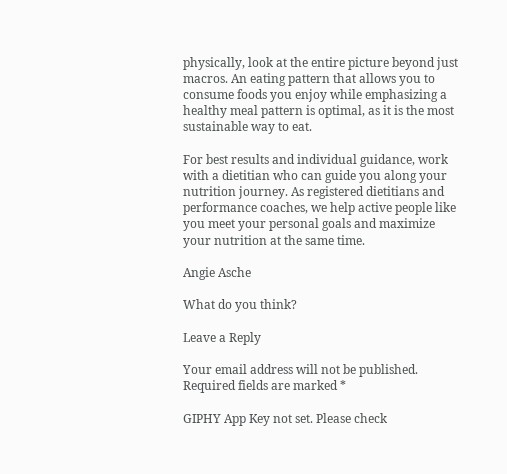physically, look at the entire picture beyond just macros. An eating pattern that allows you to consume foods you enjoy while emphasizing a healthy meal pattern is optimal, as it is the most sustainable way to eat.

For best results and individual guidance, work with a dietitian who can guide you along your nutrition journey. As registered dietitians and performance coaches, we help active people like you meet your personal goals and maximize your nutrition at the same time.

Angie Asche

What do you think?

Leave a Reply

Your email address will not be published. Required fields are marked *

GIPHY App Key not set. Please check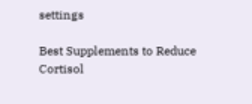settings

Best Supplements to Reduce Cortisol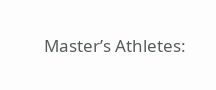Master’s Athletes: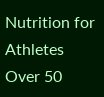Nutrition for Athletes Over 50